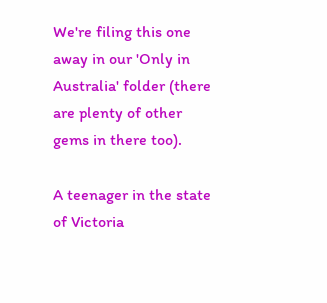We're filing this one away in our 'Only in Australia' folder (there are plenty of other gems in there too).

A teenager in the state of Victoria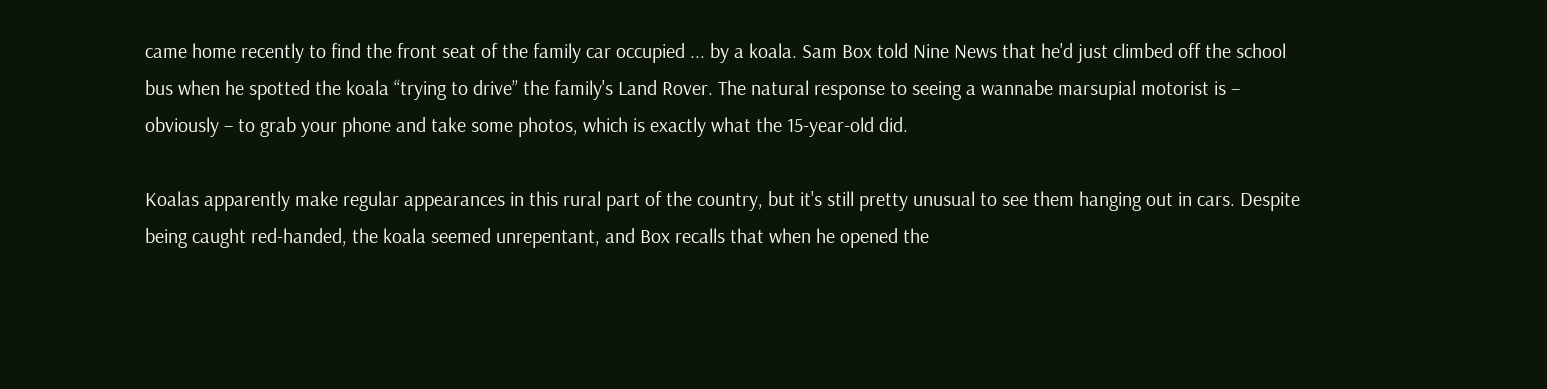came home recently to find the front seat of the family car occupied ... by a koala. Sam Box told Nine News that he'd just climbed off the school bus when he spotted the koala “trying to drive” the family's Land Rover. The natural response to seeing a wannabe marsupial motorist is – obviously – to grab your phone and take some photos, which is exactly what the 15-year-old did.

Koalas apparently make regular appearances in this rural part of the country, but it's still pretty unusual to see them hanging out in cars. Despite being caught red-handed, the koala seemed unrepentant, and Box recalls that when he opened the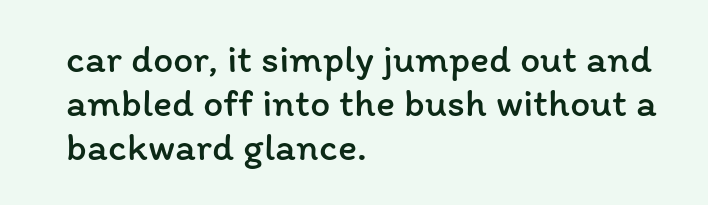car door, it simply jumped out and ambled off into the bush without a backward glance.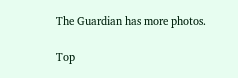The Guardian has more photos.

Top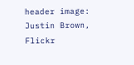header image: Justin Brown, Flickr